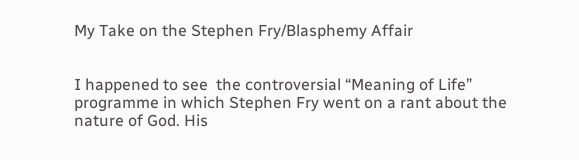My Take on the Stephen Fry/Blasphemy Affair


I happened to see  the controversial “Meaning of Life” programme in which Stephen Fry went on a rant about the nature of God. His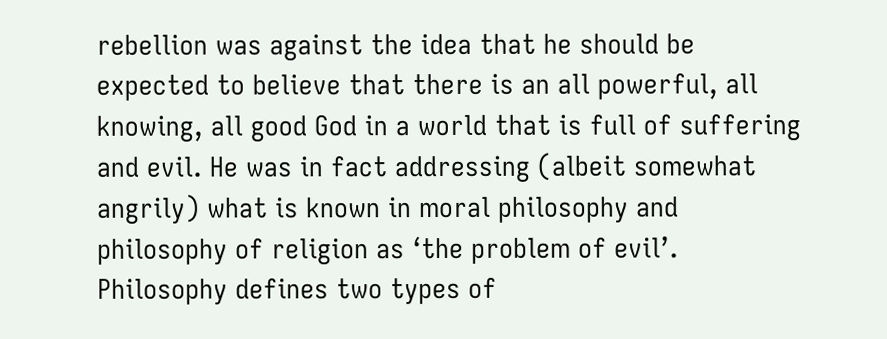rebellion was against the idea that he should be expected to believe that there is an all powerful, all knowing, all good God in a world that is full of suffering and evil. He was in fact addressing (albeit somewhat angrily) what is known in moral philosophy and philosophy of religion as ‘the problem of evil’. Philosophy defines two types of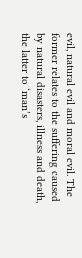evil, natural evil and moral evil. The former relates to the suffering caused by natural disasters, illness and death, the latter to ‘man’s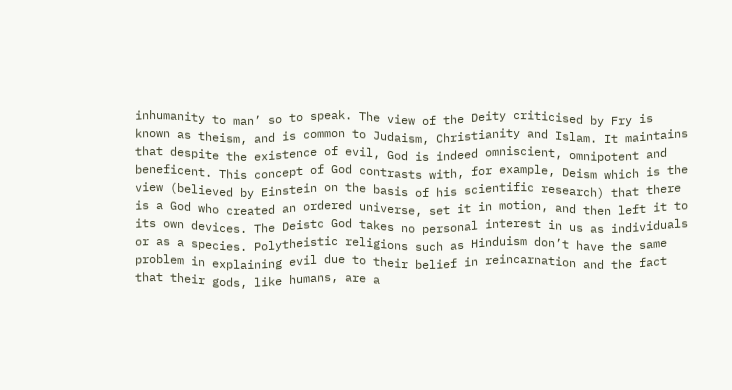inhumanity to man’ so to speak. The view of the Deity criticised by Fry is known as theism, and is common to Judaism, Christianity and Islam. It maintains that despite the existence of evil, God is indeed omniscient, omnipotent and beneficent. This concept of God contrasts with, for example, Deism which is the view (believed by Einstein on the basis of his scientific research) that there is a God who created an ordered universe, set it in motion, and then left it to its own devices. The Deistc God takes no personal interest in us as individuals or as a species. Polytheistic religions such as Hinduism don’t have the same problem in explaining evil due to their belief in reincarnation and the fact that their gods, like humans, are a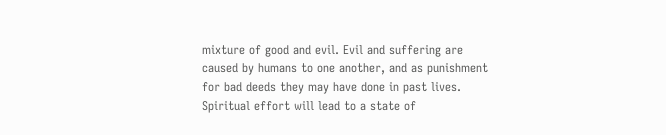mixture of good and evil. Evil and suffering are caused by humans to one another, and as punishment for bad deeds they may have done in past lives. Spiritual effort will lead to a state of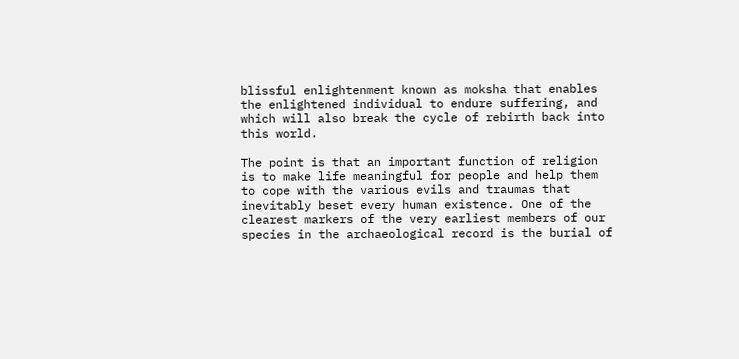blissful enlightenment known as moksha that enables the enlightened individual to endure suffering, and which will also break the cycle of rebirth back into this world.

The point is that an important function of religion is to make life meaningful for people and help them to cope with the various evils and traumas that  inevitably beset every human existence. One of the clearest markers of the very earliest members of our species in the archaeological record is the burial of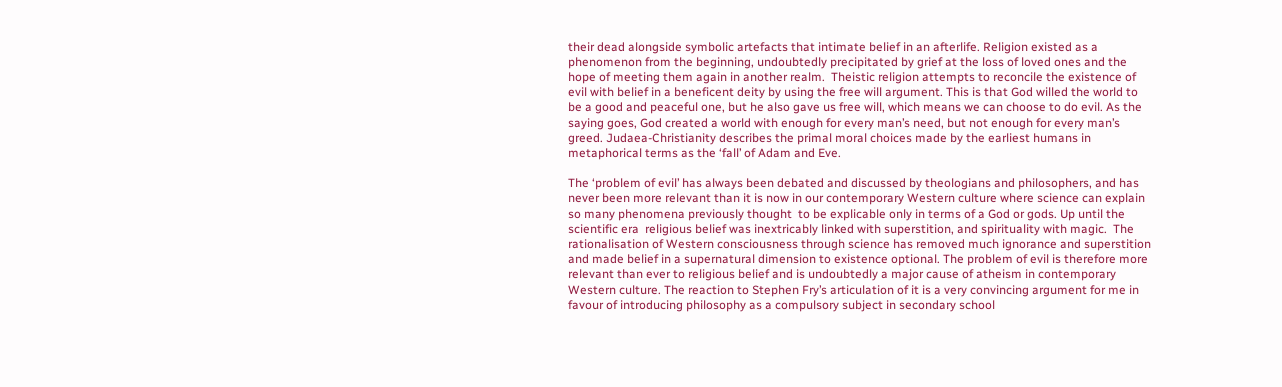their dead alongside symbolic artefacts that intimate belief in an afterlife. Religion existed as a phenomenon from the beginning, undoubtedly precipitated by grief at the loss of loved ones and the hope of meeting them again in another realm.  Theistic religion attempts to reconcile the existence of evil with belief in a beneficent deity by using the free will argument. This is that God willed the world to be a good and peaceful one, but he also gave us free will, which means we can choose to do evil. As the saying goes, God created a world with enough for every man’s need, but not enough for every man’s greed. Judaea-Christianity describes the primal moral choices made by the earliest humans in metaphorical terms as the ‘fall’ of Adam and Eve.

The ‘problem of evil’ has always been debated and discussed by theologians and philosophers, and has never been more relevant than it is now in our contemporary Western culture where science can explain so many phenomena previously thought  to be explicable only in terms of a God or gods. Up until the scientific era  religious belief was inextricably linked with superstition, and spirituality with magic.  The rationalisation of Western consciousness through science has removed much ignorance and superstition and made belief in a supernatural dimension to existence optional. The problem of evil is therefore more relevant than ever to religious belief and is undoubtedly a major cause of atheism in contemporary Western culture. The reaction to Stephen Fry’s articulation of it is a very convincing argument for me in favour of introducing philosophy as a compulsory subject in secondary school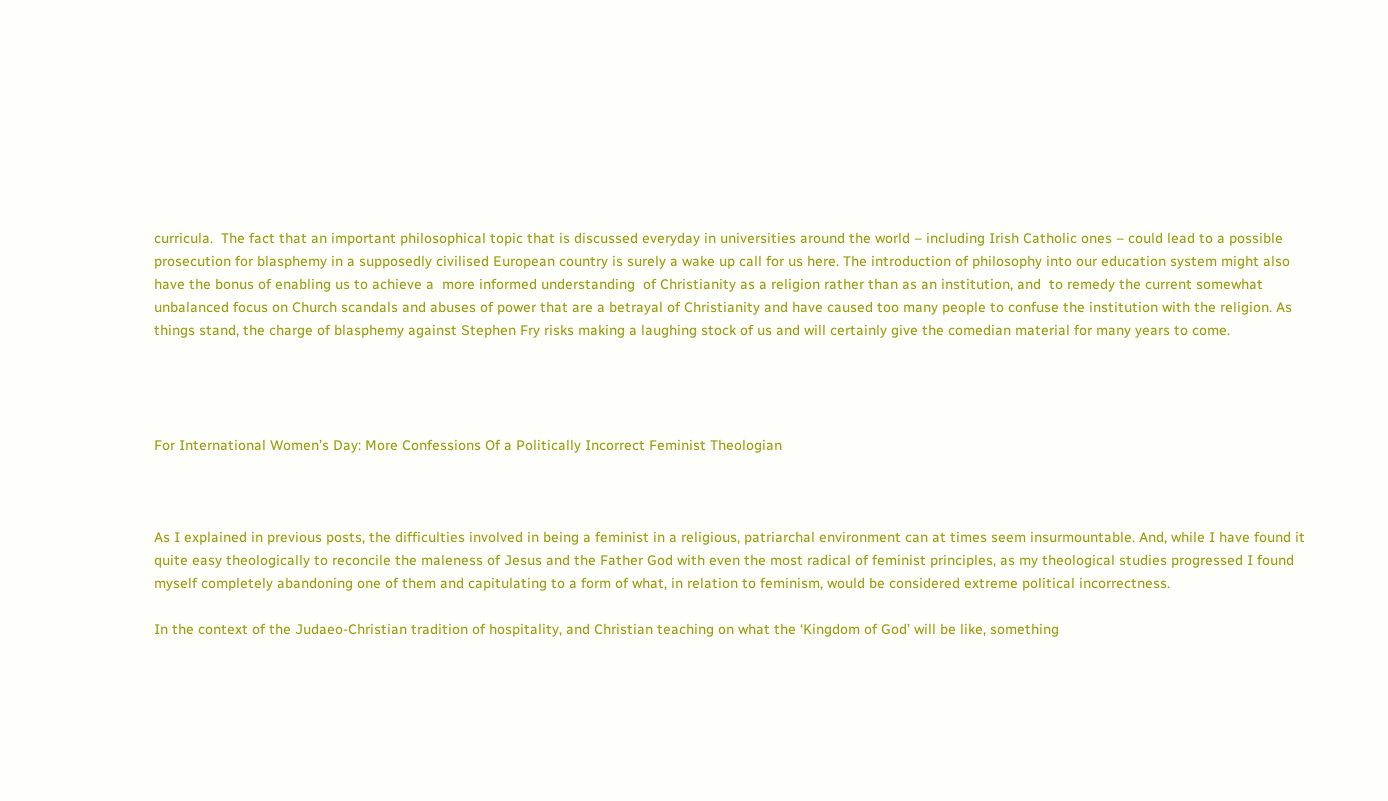curricula.  The fact that an important philosophical topic that is discussed everyday in universities around the world – including Irish Catholic ones – could lead to a possible prosecution for blasphemy in a supposedly civilised European country is surely a wake up call for us here. The introduction of philosophy into our education system might also have the bonus of enabling us to achieve a  more informed understanding  of Christianity as a religion rather than as an institution, and  to remedy the current somewhat unbalanced focus on Church scandals and abuses of power that are a betrayal of Christianity and have caused too many people to confuse the institution with the religion. As things stand, the charge of blasphemy against Stephen Fry risks making a laughing stock of us and will certainly give the comedian material for many years to come.




For International Women’s Day: More Confessions Of a Politically Incorrect Feminist Theologian



As I explained in previous posts, the difficulties involved in being a feminist in a religious, patriarchal environment can at times seem insurmountable. And, while I have found it quite easy theologically to reconcile the maleness of Jesus and the Father God with even the most radical of feminist principles, as my theological studies progressed I found myself completely abandoning one of them and capitulating to a form of what, in relation to feminism, would be considered extreme political incorrectness.

In the context of the Judaeo-Christian tradition of hospitality, and Christian teaching on what the ‘Kingdom of God’ will be like, something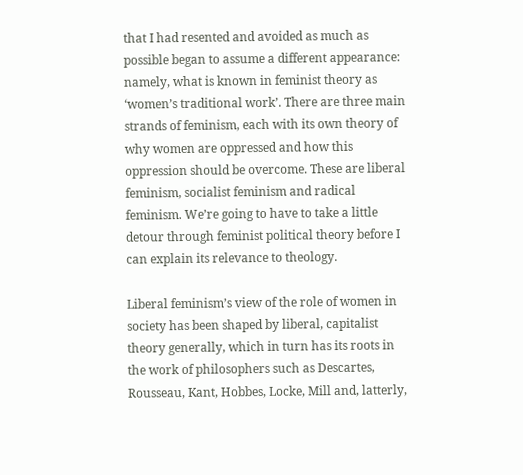that I had resented and avoided as much as possible began to assume a different appearance: namely, what is known in feminist theory as ‘women’s traditional work’. There are three main strands of feminism, each with its own theory of why women are oppressed and how this oppression should be overcome. These are liberal feminism, socialist feminism and radical feminism. We’re going to have to take a little detour through feminist political theory before I can explain its relevance to theology.

Liberal feminism’s view of the role of women in society has been shaped by liberal, capitalist theory generally, which in turn has its roots in the work of philosophers such as Descartes, Rousseau, Kant, Hobbes, Locke, Mill and, latterly,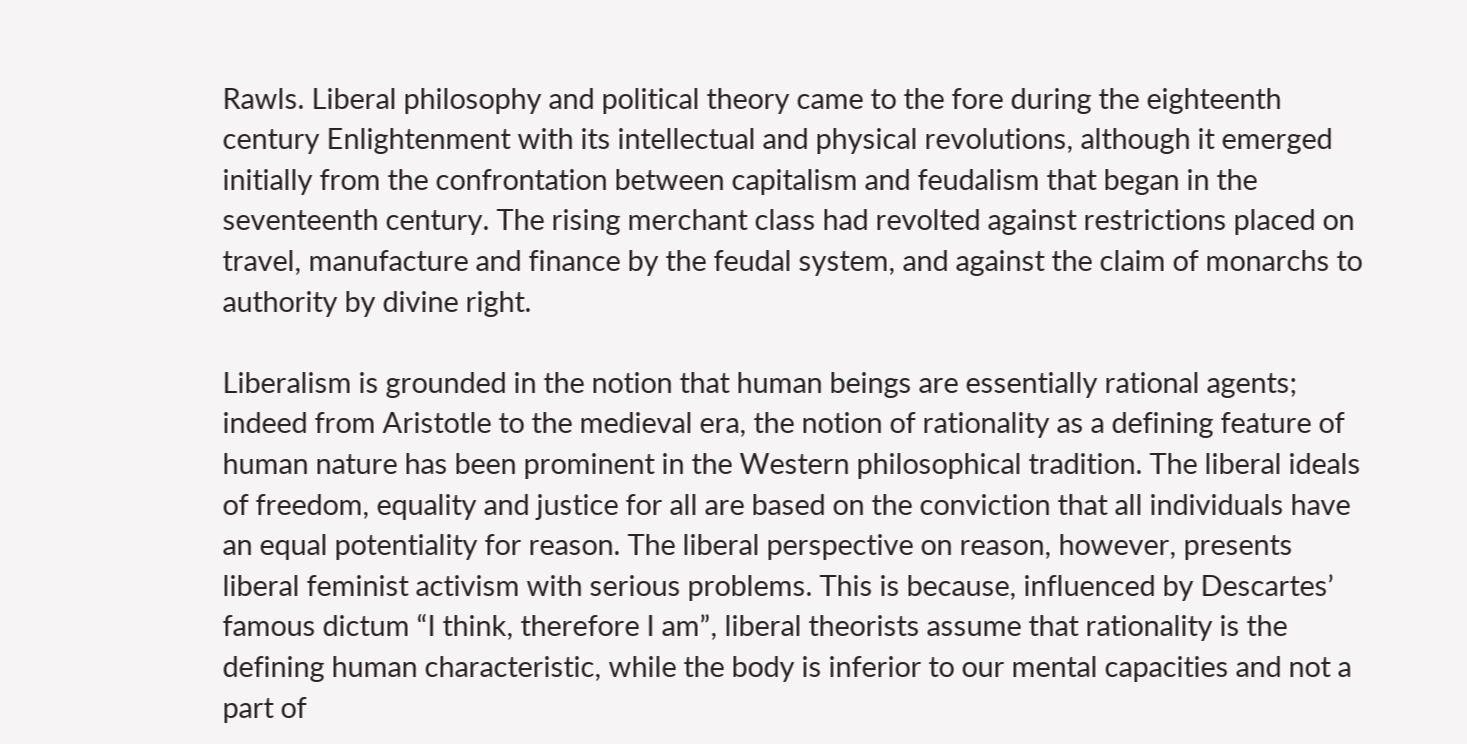Rawls. Liberal philosophy and political theory came to the fore during the eighteenth century Enlightenment with its intellectual and physical revolutions, although it emerged initially from the confrontation between capitalism and feudalism that began in the seventeenth century. The rising merchant class had revolted against restrictions placed on travel, manufacture and finance by the feudal system, and against the claim of monarchs to authority by divine right.

Liberalism is grounded in the notion that human beings are essentially rational agents; indeed from Aristotle to the medieval era, the notion of rationality as a defining feature of human nature has been prominent in the Western philosophical tradition. The liberal ideals of freedom, equality and justice for all are based on the conviction that all individuals have an equal potentiality for reason. The liberal perspective on reason, however, presents liberal feminist activism with serious problems. This is because, influenced by Descartes’ famous dictum “I think, therefore I am”, liberal theorists assume that rationality is the defining human characteristic, while the body is inferior to our mental capacities and not a part of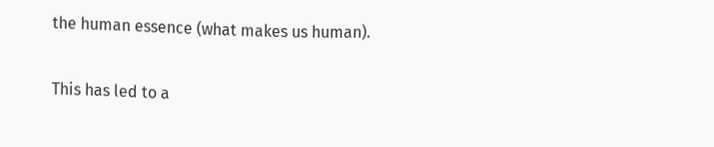the human essence (what makes us human).

This has led to a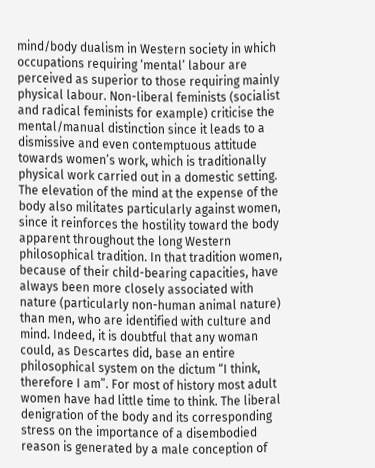mind/body dualism in Western society in which occupations requiring ‘mental’ labour are perceived as superior to those requiring mainly physical labour. Non-liberal feminists (socialist and radical feminists for example) criticise the mental/manual distinction since it leads to a dismissive and even contemptuous attitude towards women’s work, which is traditionally physical work carried out in a domestic setting. The elevation of the mind at the expense of the body also militates particularly against women, since it reinforces the hostility toward the body apparent throughout the long Western philosophical tradition. In that tradition women, because of their child-bearing capacities, have always been more closely associated with nature (particularly non-human animal nature) than men, who are identified with culture and mind. Indeed, it is doubtful that any woman could, as Descartes did, base an entire philosophical system on the dictum “I think, therefore I am”. For most of history most adult women have had little time to think. The liberal denigration of the body and its corresponding stress on the importance of a disembodied reason is generated by a male conception of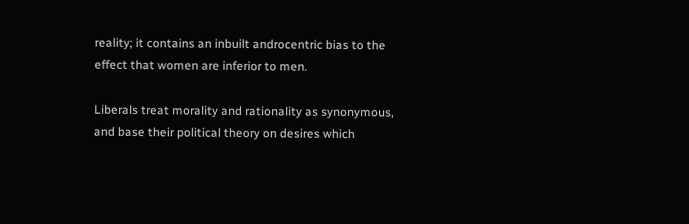reality; it contains an inbuilt androcentric bias to the effect that women are inferior to men.

Liberals treat morality and rationality as synonymous, and base their political theory on desires which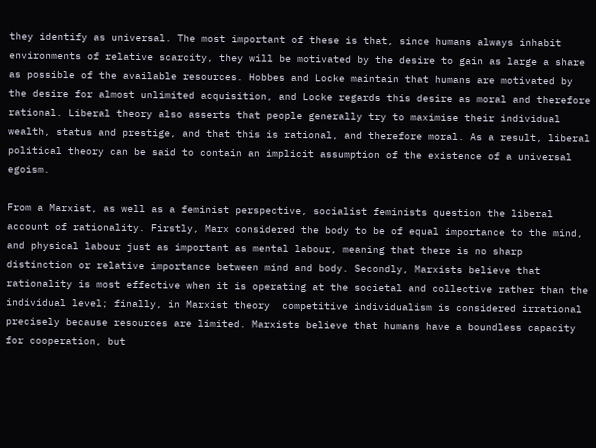they identify as universal. The most important of these is that, since humans always inhabit environments of relative scarcity, they will be motivated by the desire to gain as large a share as possible of the available resources. Hobbes and Locke maintain that humans are motivated by the desire for almost unlimited acquisition, and Locke regards this desire as moral and therefore rational. Liberal theory also asserts that people generally try to maximise their individual wealth, status and prestige, and that this is rational, and therefore moral. As a result, liberal political theory can be said to contain an implicit assumption of the existence of a universal egoism.

From a Marxist, as well as a feminist perspective, socialist feminists question the liberal account of rationality. Firstly, Marx considered the body to be of equal importance to the mind, and physical labour just as important as mental labour, meaning that there is no sharp distinction or relative importance between mind and body. Secondly, Marxists believe that rationality is most effective when it is operating at the societal and collective rather than the individual level; finally, in Marxist theory  competitive individualism is considered irrational precisely because resources are limited. Marxists believe that humans have a boundless capacity for cooperation, but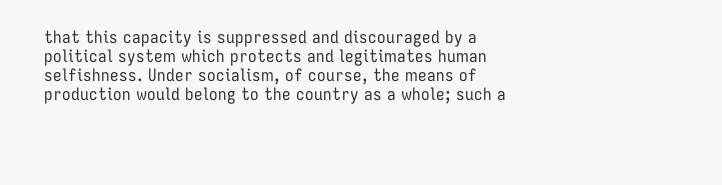that this capacity is suppressed and discouraged by a political system which protects and legitimates human selfishness. Under socialism, of course, the means of production would belong to the country as a whole; such a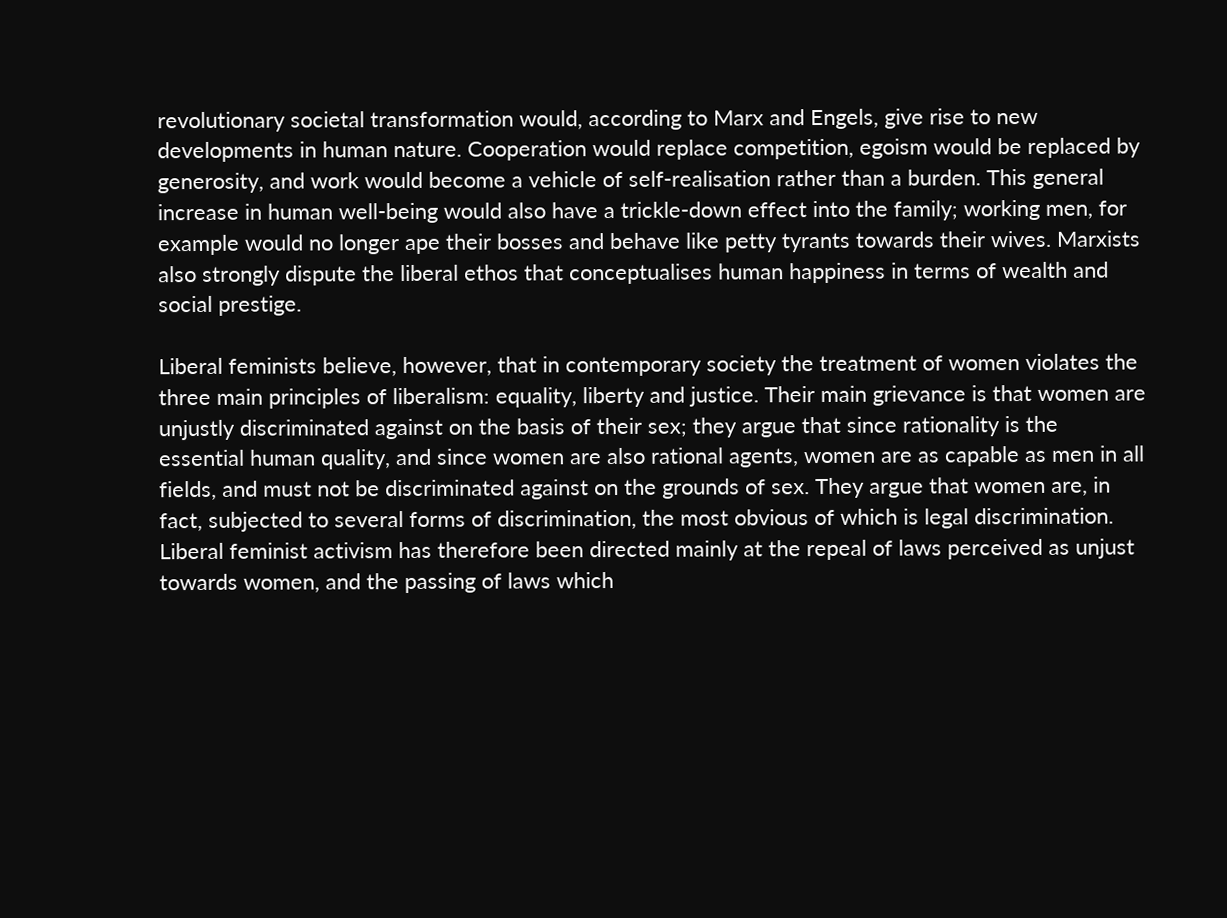revolutionary societal transformation would, according to Marx and Engels, give rise to new developments in human nature. Cooperation would replace competition, egoism would be replaced by generosity, and work would become a vehicle of self-realisation rather than a burden. This general increase in human well-being would also have a trickle-down effect into the family; working men, for example would no longer ape their bosses and behave like petty tyrants towards their wives. Marxists also strongly dispute the liberal ethos that conceptualises human happiness in terms of wealth and social prestige.

Liberal feminists believe, however, that in contemporary society the treatment of women violates the three main principles of liberalism: equality, liberty and justice. Their main grievance is that women are unjustly discriminated against on the basis of their sex; they argue that since rationality is the essential human quality, and since women are also rational agents, women are as capable as men in all fields, and must not be discriminated against on the grounds of sex. They argue that women are, in fact, subjected to several forms of discrimination, the most obvious of which is legal discrimination. Liberal feminist activism has therefore been directed mainly at the repeal of laws perceived as unjust towards women, and the passing of laws which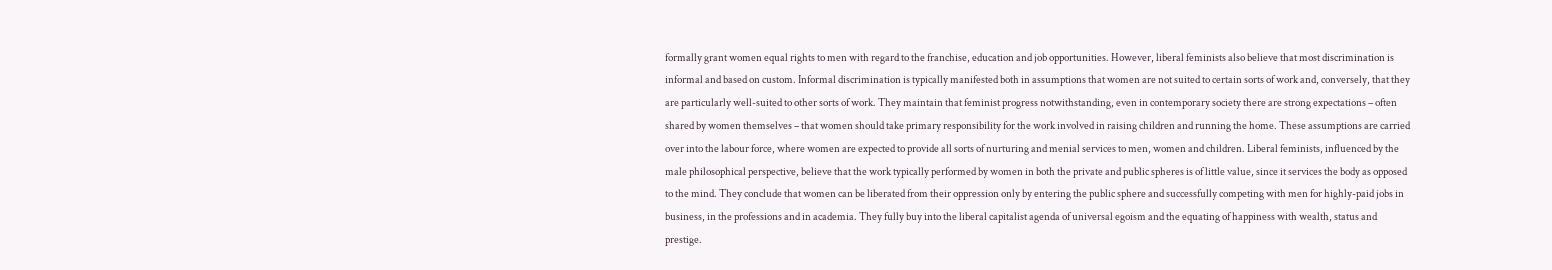formally grant women equal rights to men with regard to the franchise, education and job opportunities. However, liberal feminists also believe that most discrimination is informal and based on custom. Informal discrimination is typically manifested both in assumptions that women are not suited to certain sorts of work and, conversely, that they are particularly well-suited to other sorts of work. They maintain that feminist progress notwithstanding, even in contemporary society there are strong expectations – often shared by women themselves – that women should take primary responsibility for the work involved in raising children and running the home. These assumptions are carried over into the labour force, where women are expected to provide all sorts of nurturing and menial services to men, women and children. Liberal feminists, influenced by the male philosophical perspective, believe that the work typically performed by women in both the private and public spheres is of little value, since it services the body as opposed to the mind. They conclude that women can be liberated from their oppression only by entering the public sphere and successfully competing with men for highly-paid jobs in business, in the professions and in academia. They fully buy into the liberal capitalist agenda of universal egoism and the equating of happiness with wealth, status and prestige.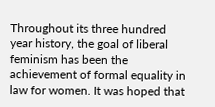Throughout its three hundred year history, the goal of liberal feminism has been the achievement of formal equality in law for women. It was hoped that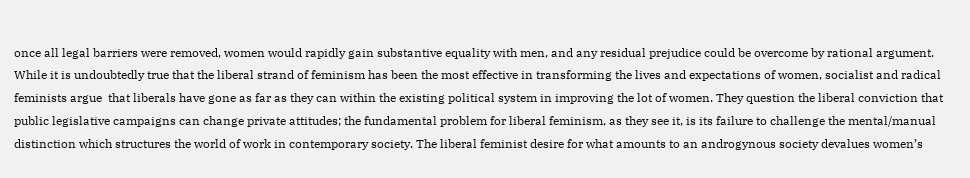once all legal barriers were removed, women would rapidly gain substantive equality with men, and any residual prejudice could be overcome by rational argument. While it is undoubtedly true that the liberal strand of feminism has been the most effective in transforming the lives and expectations of women, socialist and radical feminists argue  that liberals have gone as far as they can within the existing political system in improving the lot of women. They question the liberal conviction that public legislative campaigns can change private attitudes; the fundamental problem for liberal feminism, as they see it, is its failure to challenge the mental/manual distinction which structures the world of work in contemporary society. The liberal feminist desire for what amounts to an androgynous society devalues women’s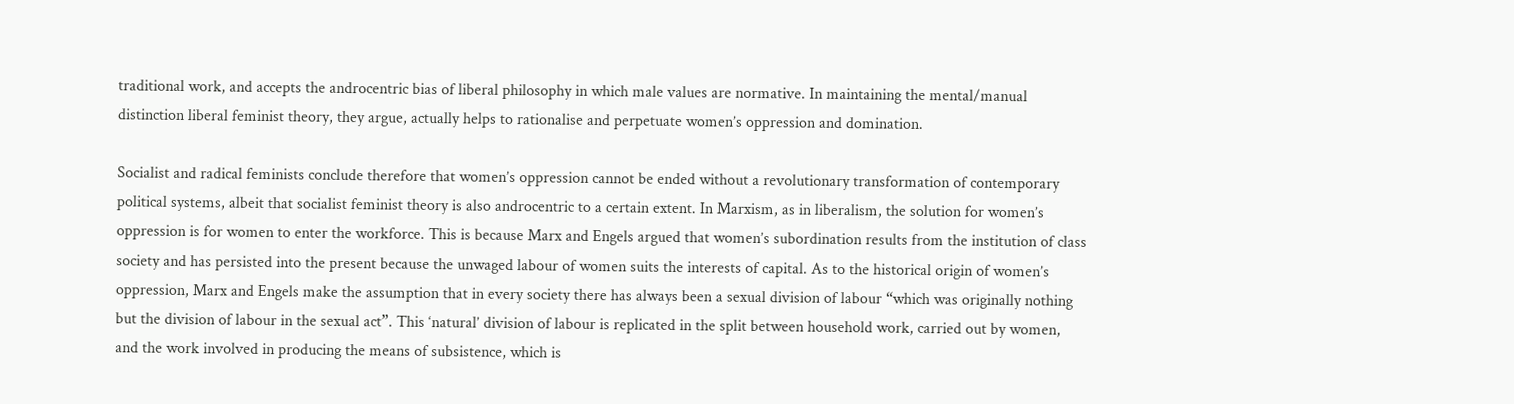traditional work, and accepts the androcentric bias of liberal philosophy in which male values are normative. In maintaining the mental/manual distinction liberal feminist theory, they argue, actually helps to rationalise and perpetuate women’s oppression and domination.

Socialist and radical feminists conclude therefore that women’s oppression cannot be ended without a revolutionary transformation of contemporary political systems, albeit that socialist feminist theory is also androcentric to a certain extent. In Marxism, as in liberalism, the solution for women’s oppression is for women to enter the workforce. This is because Marx and Engels argued that women’s subordination results from the institution of class society and has persisted into the present because the unwaged labour of women suits the interests of capital. As to the historical origin of women’s oppression, Marx and Engels make the assumption that in every society there has always been a sexual division of labour “which was originally nothing but the division of labour in the sexual act”. This ‘natural’ division of labour is replicated in the split between household work, carried out by women, and the work involved in producing the means of subsistence, which is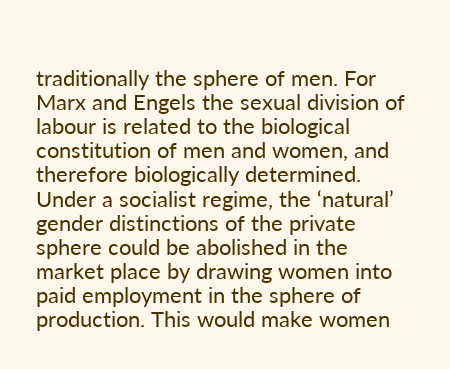traditionally the sphere of men. For Marx and Engels the sexual division of labour is related to the biological constitution of men and women, and therefore biologically determined. Under a socialist regime, the ‘natural’ gender distinctions of the private sphere could be abolished in the market place by drawing women into paid employment in the sphere of production. This would make women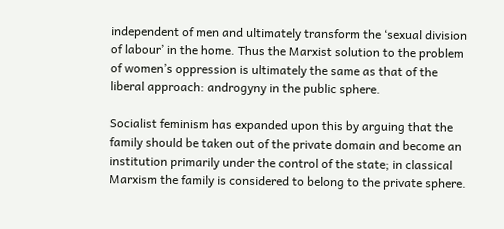independent of men and ultimately transform the ‘sexual division of labour’ in the home. Thus the Marxist solution to the problem of women’s oppression is ultimately the same as that of the liberal approach: androgyny in the public sphere.

Socialist feminism has expanded upon this by arguing that the family should be taken out of the private domain and become an institution primarily under the control of the state; in classical Marxism the family is considered to belong to the private sphere.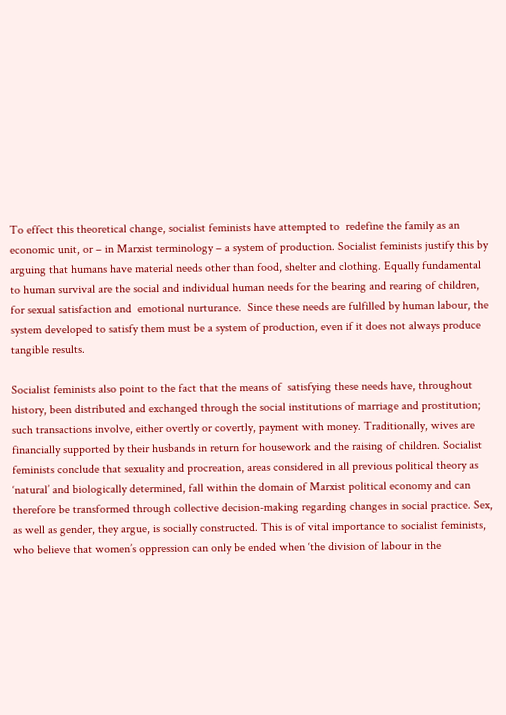To effect this theoretical change, socialist feminists have attempted to  redefine the family as an economic unit, or – in Marxist terminology – a system of production. Socialist feminists justify this by arguing that humans have material needs other than food, shelter and clothing. Equally fundamental to human survival are the social and individual human needs for the bearing and rearing of children, for sexual satisfaction and  emotional nurturance.  Since these needs are fulfilled by human labour, the system developed to satisfy them must be a system of production, even if it does not always produce tangible results.

Socialist feminists also point to the fact that the means of  satisfying these needs have, throughout history, been distributed and exchanged through the social institutions of marriage and prostitution; such transactions involve, either overtly or covertly, payment with money. Traditionally, wives are financially supported by their husbands in return for housework and the raising of children. Socialist feminists conclude that sexuality and procreation, areas considered in all previous political theory as ‘natural’ and biologically determined, fall within the domain of Marxist political economy and can therefore be transformed through collective decision-making regarding changes in social practice. Sex, as well as gender, they argue, is socially constructed. This is of vital importance to socialist feminists, who believe that women’s oppression can only be ended when ‘the division of labour in the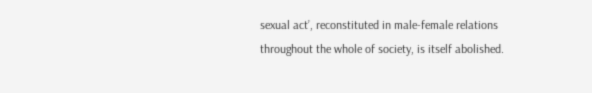sexual act’, reconstituted in male-female relations throughout the whole of society, is itself abolished.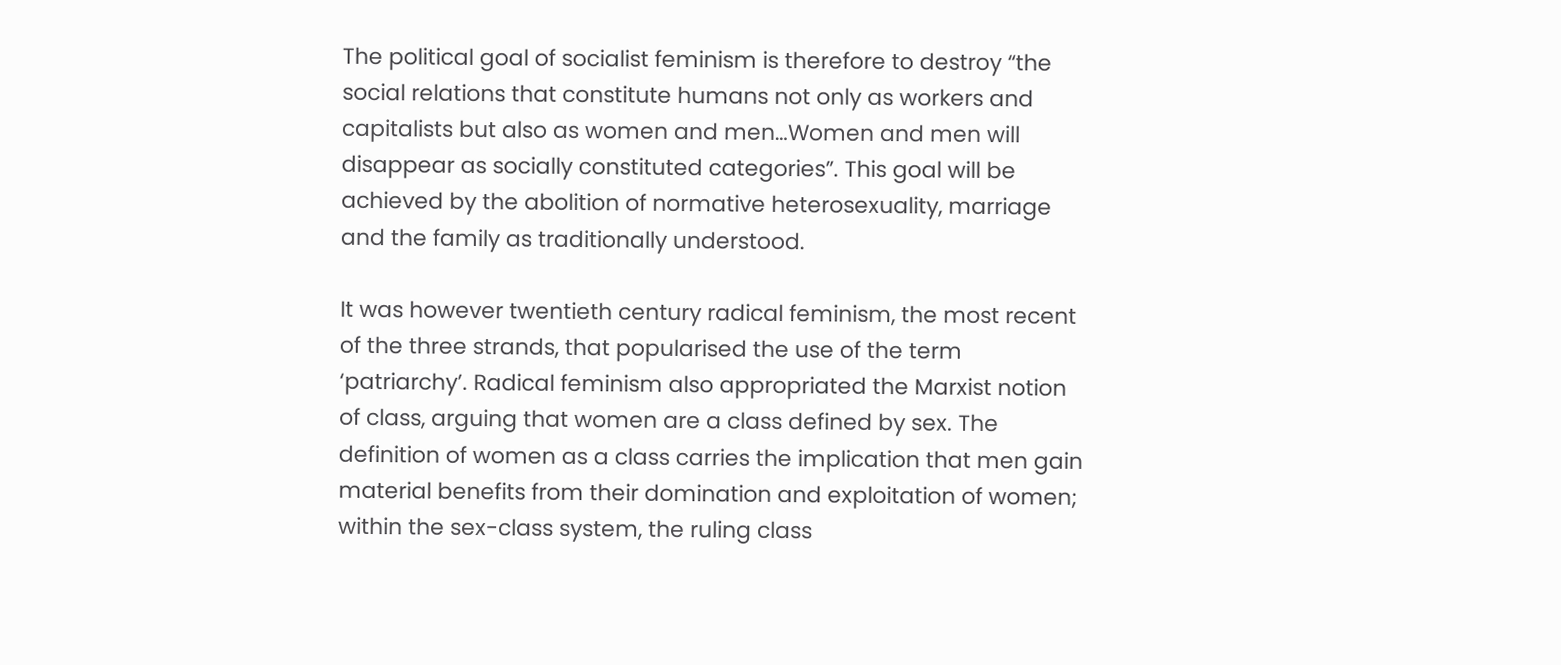The political goal of socialist feminism is therefore to destroy “the social relations that constitute humans not only as workers and capitalists but also as women and men…Women and men will disappear as socially constituted categories”. This goal will be achieved by the abolition of normative heterosexuality, marriage and the family as traditionally understood.

It was however twentieth century radical feminism, the most recent of the three strands, that popularised the use of the term ‘patriarchy’. Radical feminism also appropriated the Marxist notion of class, arguing that women are a class defined by sex. The definition of women as a class carries the implication that men gain material benefits from their domination and exploitation of women; within the sex-class system, the ruling class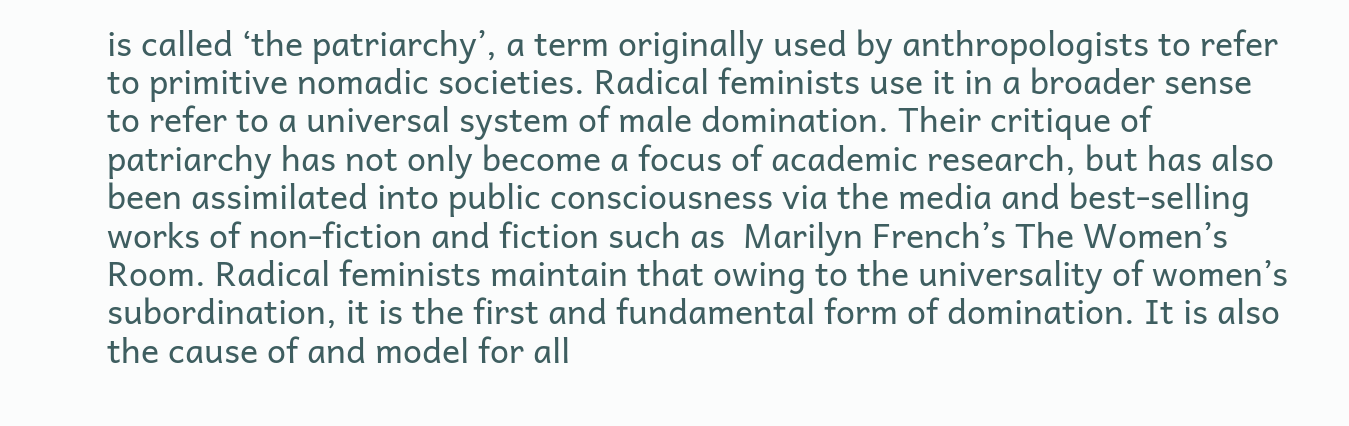is called ‘the patriarchy’, a term originally used by anthropologists to refer to primitive nomadic societies. Radical feminists use it in a broader sense to refer to a universal system of male domination. Their critique of patriarchy has not only become a focus of academic research, but has also been assimilated into public consciousness via the media and best-selling works of non-fiction and fiction such as  Marilyn French’s The Women’s Room. Radical feminists maintain that owing to the universality of women’s subordination, it is the first and fundamental form of domination. It is also the cause of and model for all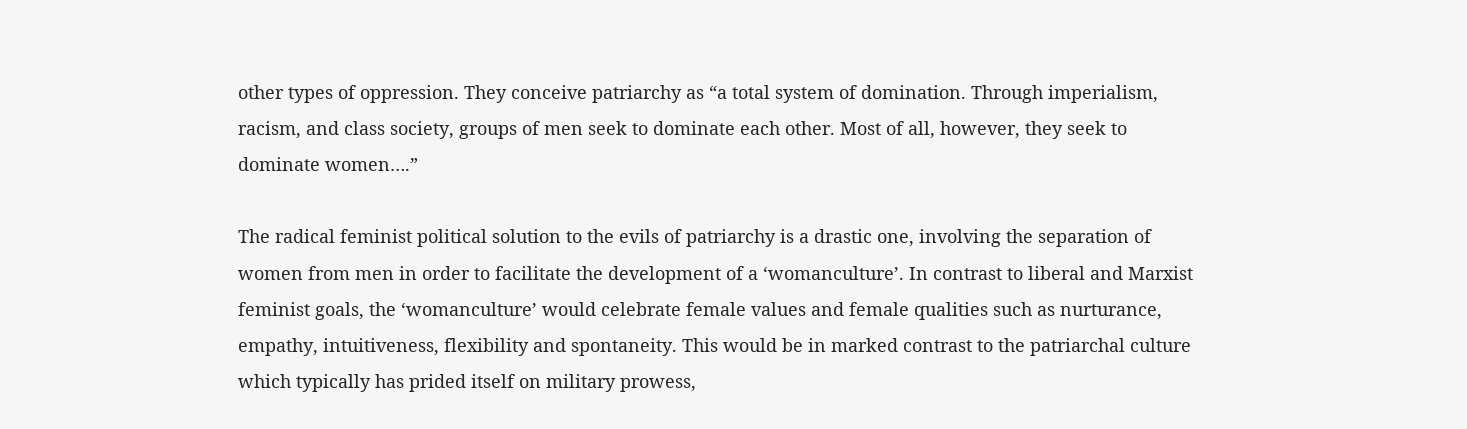other types of oppression. They conceive patriarchy as “a total system of domination. Through imperialism, racism, and class society, groups of men seek to dominate each other. Most of all, however, they seek to dominate women….”

The radical feminist political solution to the evils of patriarchy is a drastic one, involving the separation of women from men in order to facilitate the development of a ‘womanculture’. In contrast to liberal and Marxist feminist goals, the ‘womanculture’ would celebrate female values and female qualities such as nurturance, empathy, intuitiveness, flexibility and spontaneity. This would be in marked contrast to the patriarchal culture which typically has prided itself on military prowess,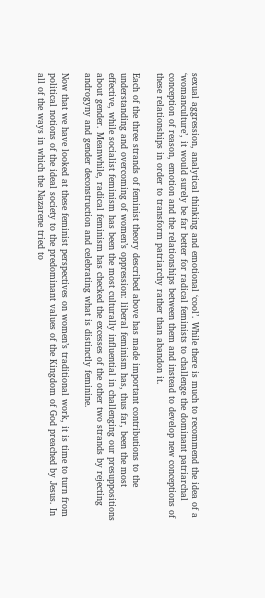sexual aggression, analytical thinking and emotional ‘cool’. While there is much to recommend the idea of a ‘womanculture’, it would surely be far better for radical feminists to challenge the dominant patriarchal conception of reason, emotion and the relationships between them and instead to develop new conceptions of these relationships in order to transform patriarchy rather than abandon it.

Each of the three strands of feminist theory described above has made important contributions to the understanding and overcoming of women’s oppression: liberal feminism has, thus far, been the most effective, while socialist feminism has been the most culturally influential in challenging our presuppositions about gender. Meanwhile, radical feminism has checked the excesses of the other two strands by rejecting androgyny and gender deconstruction and celebrating what is distinctly feminine.

Now that we have looked at these feminist perspectives on women’s traditional work, it is time to turn from political notions of the ideal society to the predominant values of the Kingdom of God preached by Jesus. In all of the ways in which the Nazarene tried to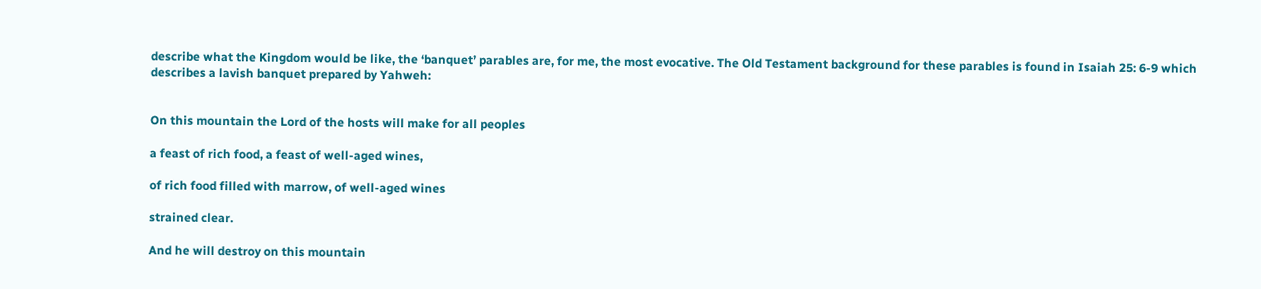describe what the Kingdom would be like, the ‘banquet’ parables are, for me, the most evocative. The Old Testament background for these parables is found in Isaiah 25: 6-9 which describes a lavish banquet prepared by Yahweh:


On this mountain the Lord of the hosts will make for all peoples

a feast of rich food, a feast of well-aged wines,

of rich food filled with marrow, of well-aged wines

strained clear.

And he will destroy on this mountain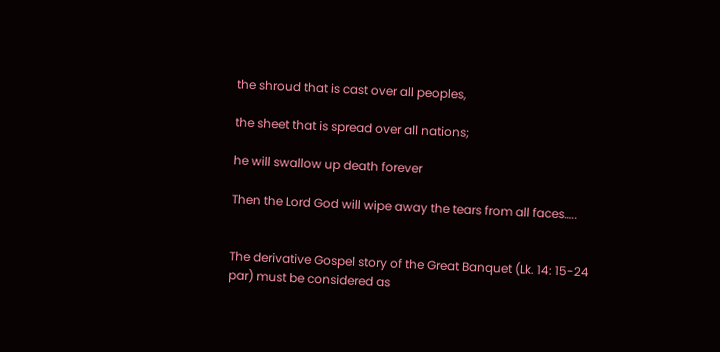the shroud that is cast over all peoples,

the sheet that is spread over all nations;

he will swallow up death forever

Then the Lord God will wipe away the tears from all faces…..


The derivative Gospel story of the Great Banquet (Lk. 14: 15-24 par) must be considered as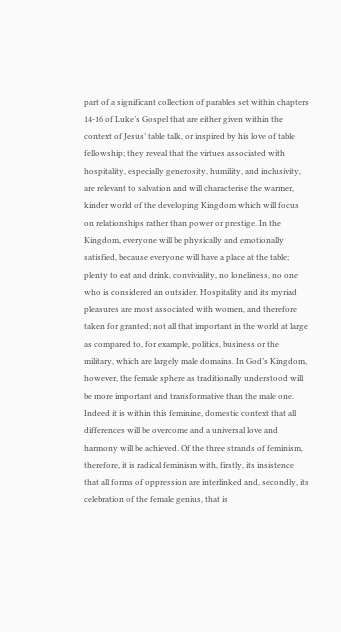part of a significant collection of parables set within chapters 14-16 of Luke’s Gospel that are either given within the context of Jesus’ table talk, or inspired by his love of table fellowship; they reveal that the virtues associated with hospitality, especially generosity, humility, and inclusivity, are relevant to salvation and will characterise the warmer, kinder world of the developing Kingdom which will focus on relationships rather than power or prestige. In the Kingdom, everyone will be physically and emotionally satisfied, because everyone will have a place at the table; plenty to eat and drink, conviviality, no loneliness, no one who is considered an outsider. Hospitality and its myriad pleasures are most associated with women, and therefore taken for granted; not all that important in the world at large as compared to, for example, politics, business or the military, which are largely male domains. In God’s Kingdom, however, the female sphere as traditionally understood will be more important and transformative than the male one. Indeed it is within this feminine, domestic context that all differences will be overcome and a universal love and harmony will be achieved. Of the three strands of feminism, therefore, it is radical feminism with, firstly, its insistence that all forms of oppression are interlinked and, secondly, its celebration of the female genius, that is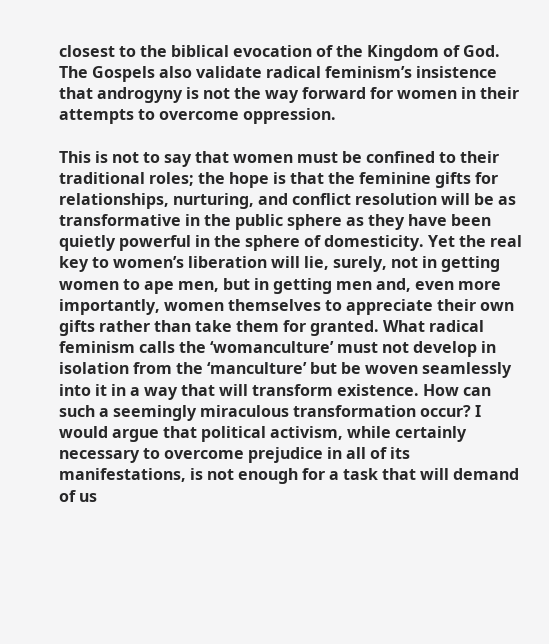closest to the biblical evocation of the Kingdom of God. The Gospels also validate radical feminism’s insistence that androgyny is not the way forward for women in their attempts to overcome oppression.

This is not to say that women must be confined to their traditional roles; the hope is that the feminine gifts for relationships, nurturing, and conflict resolution will be as transformative in the public sphere as they have been quietly powerful in the sphere of domesticity. Yet the real key to women’s liberation will lie, surely, not in getting women to ape men, but in getting men and, even more importantly, women themselves to appreciate their own gifts rather than take them for granted. What radical feminism calls the ‘womanculture’ must not develop in isolation from the ‘manculture’ but be woven seamlessly into it in a way that will transform existence. How can such a seemingly miraculous transformation occur? I would argue that political activism, while certainly necessary to overcome prejudice in all of its manifestations, is not enough for a task that will demand of us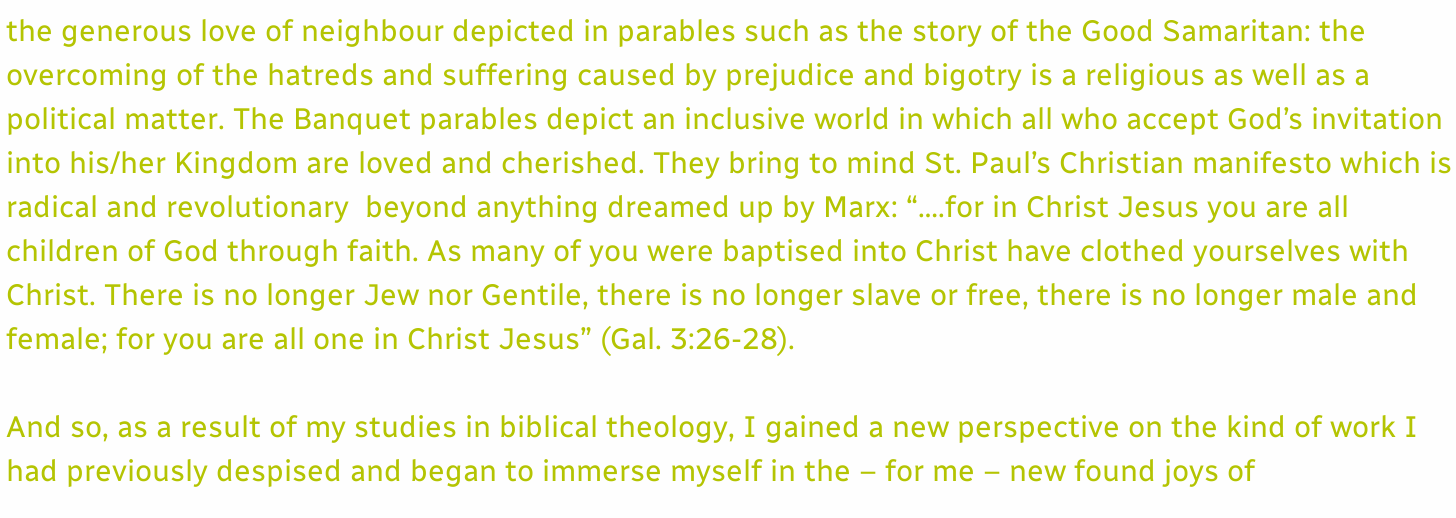the generous love of neighbour depicted in parables such as the story of the Good Samaritan: the overcoming of the hatreds and suffering caused by prejudice and bigotry is a religious as well as a political matter. The Banquet parables depict an inclusive world in which all who accept God’s invitation into his/her Kingdom are loved and cherished. They bring to mind St. Paul’s Christian manifesto which is radical and revolutionary  beyond anything dreamed up by Marx: “….for in Christ Jesus you are all children of God through faith. As many of you were baptised into Christ have clothed yourselves with Christ. There is no longer Jew nor Gentile, there is no longer slave or free, there is no longer male and female; for you are all one in Christ Jesus” (Gal. 3:26-28).

And so, as a result of my studies in biblical theology, I gained a new perspective on the kind of work I had previously despised and began to immerse myself in the – for me – new found joys of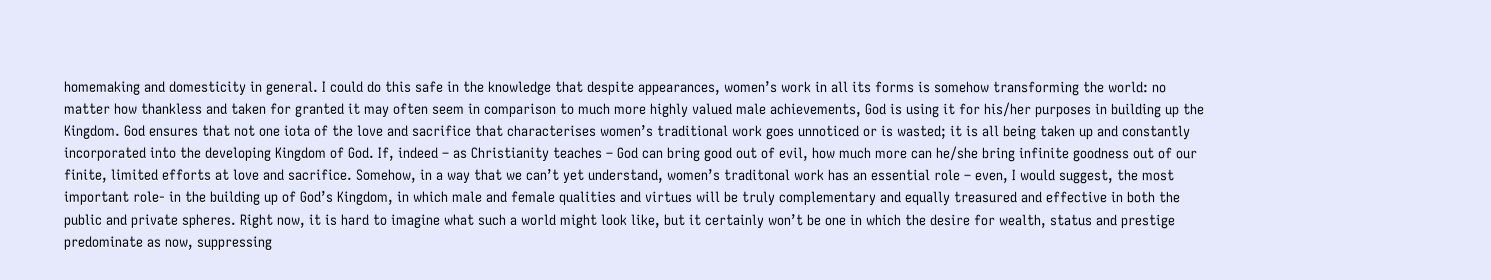homemaking and domesticity in general. I could do this safe in the knowledge that despite appearances, women’s work in all its forms is somehow transforming the world: no matter how thankless and taken for granted it may often seem in comparison to much more highly valued male achievements, God is using it for his/her purposes in building up the Kingdom. God ensures that not one iota of the love and sacrifice that characterises women’s traditional work goes unnoticed or is wasted; it is all being taken up and constantly incorporated into the developing Kingdom of God. If, indeed – as Christianity teaches – God can bring good out of evil, how much more can he/she bring infinite goodness out of our finite, limited efforts at love and sacrifice. Somehow, in a way that we can’t yet understand, women’s traditonal work has an essential role – even, I would suggest, the most important role- in the building up of God’s Kingdom, in which male and female qualities and virtues will be truly complementary and equally treasured and effective in both the public and private spheres. Right now, it is hard to imagine what such a world might look like, but it certainly won’t be one in which the desire for wealth, status and prestige predominate as now, suppressing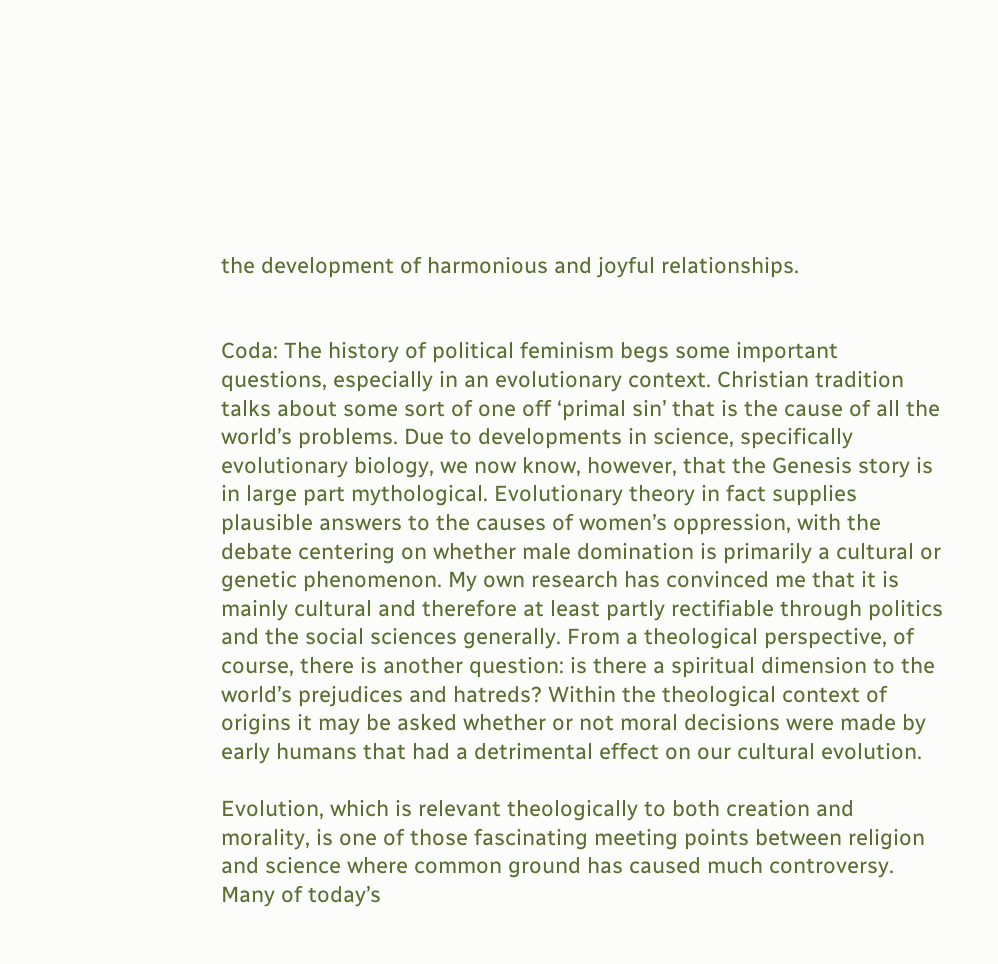the development of harmonious and joyful relationships.


Coda: The history of political feminism begs some important questions, especially in an evolutionary context. Christian tradition talks about some sort of one off ‘primal sin’ that is the cause of all the world’s problems. Due to developments in science, specifically evolutionary biology, we now know, however, that the Genesis story is in large part mythological. Evolutionary theory in fact supplies plausible answers to the causes of women’s oppression, with the debate centering on whether male domination is primarily a cultural or genetic phenomenon. My own research has convinced me that it is mainly cultural and therefore at least partly rectifiable through politics and the social sciences generally. From a theological perspective, of course, there is another question: is there a spiritual dimension to the world’s prejudices and hatreds? Within the theological context of origins it may be asked whether or not moral decisions were made by early humans that had a detrimental effect on our cultural evolution.

Evolution, which is relevant theologically to both creation and morality, is one of those fascinating meeting points between religion and science where common ground has caused much controversy. Many of today’s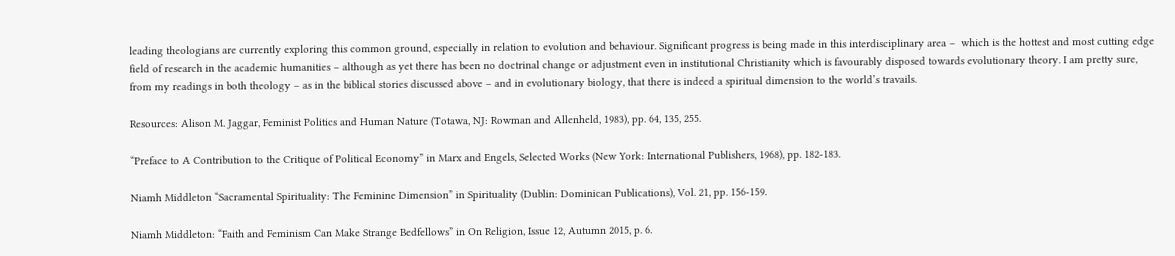leading theologians are currently exploring this common ground, especially in relation to evolution and behaviour. Significant progress is being made in this interdisciplinary area –  which is the hottest and most cutting edge field of research in the academic humanities – although as yet there has been no doctrinal change or adjustment even in institutional Christianity which is favourably disposed towards evolutionary theory. I am pretty sure, from my readings in both theology – as in the biblical stories discussed above – and in evolutionary biology, that there is indeed a spiritual dimension to the world’s travails.

Resources: Alison M. Jaggar, Feminist Politics and Human Nature (Totawa, NJ: Rowman and Allenheld, 1983), pp. 64, 135, 255.

“Preface to A Contribution to the Critique of Political Economy” in Marx and Engels, Selected Works (New York: International Publishers, 1968), pp. 182-183.

Niamh Middleton “Sacramental Spirituality: The Feminine Dimension” in Spirituality (Dublin: Dominican Publications), Vol. 21, pp. 156-159.

Niamh Middleton: “Faith and Feminism Can Make Strange Bedfellows” in On Religion, Issue 12, Autumn 2015, p. 6.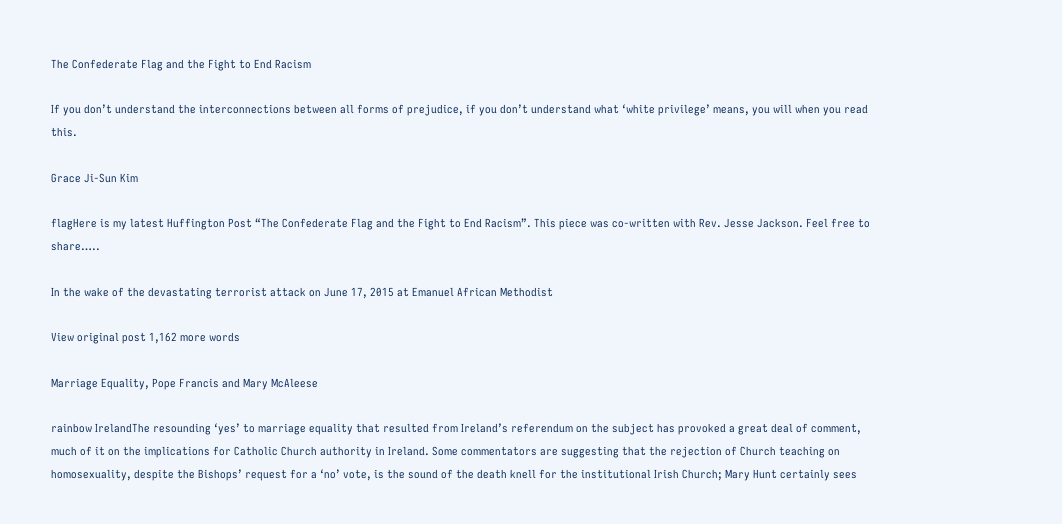The Confederate Flag and the Fight to End Racism

If you don’t understand the interconnections between all forms of prejudice, if you don’t understand what ‘white privilege’ means, you will when you read this.

Grace Ji-Sun Kim

flagHere is my latest Huffington Post “The Confederate Flag and the Fight to End Racism”. This piece was co-written with Rev. Jesse Jackson. Feel free to share…..

In the wake of the devastating terrorist attack on June 17, 2015 at Emanuel African Methodist

View original post 1,162 more words

Marriage Equality, Pope Francis and Mary McAleese

rainbow IrelandThe resounding ‘yes’ to marriage equality that resulted from Ireland’s referendum on the subject has provoked a great deal of comment, much of it on the implications for Catholic Church authority in Ireland. Some commentators are suggesting that the rejection of Church teaching on homosexuality, despite the Bishops’ request for a ‘no’ vote, is the sound of the death knell for the institutional Irish Church; Mary Hunt certainly sees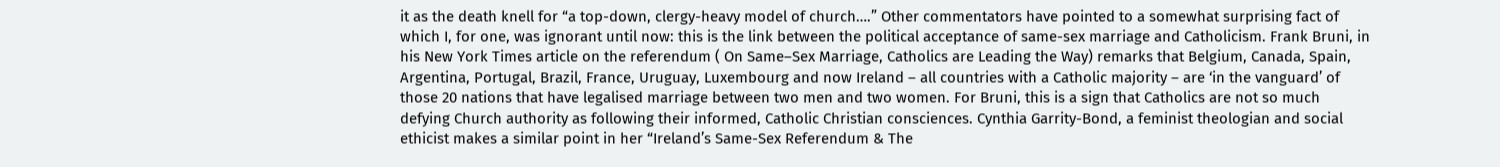it as the death knell for “a top-down, clergy-heavy model of church….” Other commentators have pointed to a somewhat surprising fact of which I, for one, was ignorant until now: this is the link between the political acceptance of same-sex marriage and Catholicism. Frank Bruni, in his New York Times article on the referendum ( On Same–Sex Marriage, Catholics are Leading the Way) remarks that Belgium, Canada, Spain, Argentina, Portugal, Brazil, France, Uruguay, Luxembourg and now Ireland – all countries with a Catholic majority – are ‘in the vanguard’ of those 20 nations that have legalised marriage between two men and two women. For Bruni, this is a sign that Catholics are not so much defying Church authority as following their informed, Catholic Christian consciences. Cynthia Garrity-Bond, a feminist theologian and social ethicist makes a similar point in her “Ireland’s Same-Sex Referendum & The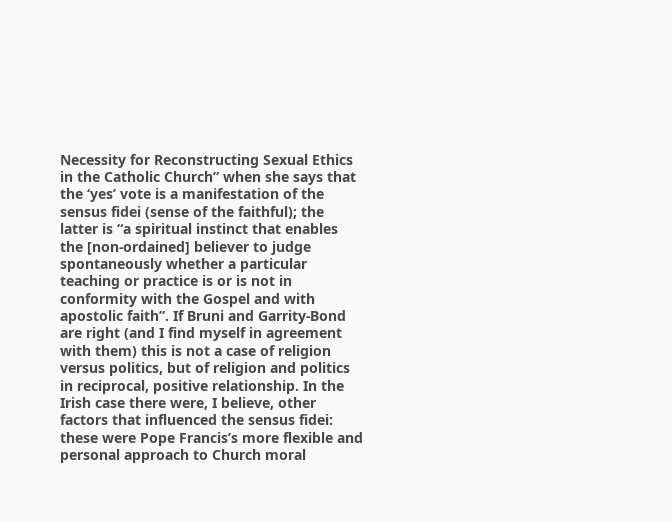Necessity for Reconstructing Sexual Ethics in the Catholic Church” when she says that the ‘yes’ vote is a manifestation of the sensus fidei (sense of the faithful); the latter is “a spiritual instinct that enables the [non-ordained] believer to judge spontaneously whether a particular teaching or practice is or is not in conformity with the Gospel and with apostolic faith”. If Bruni and Garrity-Bond are right (and I find myself in agreement with them) this is not a case of religion versus politics, but of religion and politics in reciprocal, positive relationship. In the Irish case there were, I believe, other factors that influenced the sensus fidei: these were Pope Francis’s more flexible and personal approach to Church moral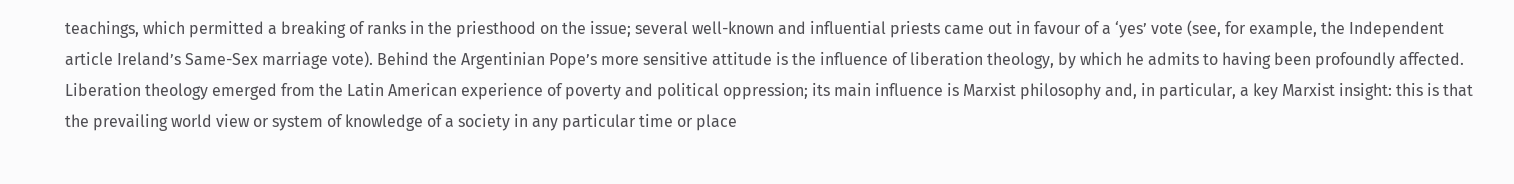teachings, which permitted a breaking of ranks in the priesthood on the issue; several well-known and influential priests came out in favour of a ‘yes’ vote (see, for example, the Independent article Ireland’s Same-Sex marriage vote). Behind the Argentinian Pope’s more sensitive attitude is the influence of liberation theology, by which he admits to having been profoundly affected. Liberation theology emerged from the Latin American experience of poverty and political oppression; its main influence is Marxist philosophy and, in particular, a key Marxist insight: this is that the prevailing world view or system of knowledge of a society in any particular time or place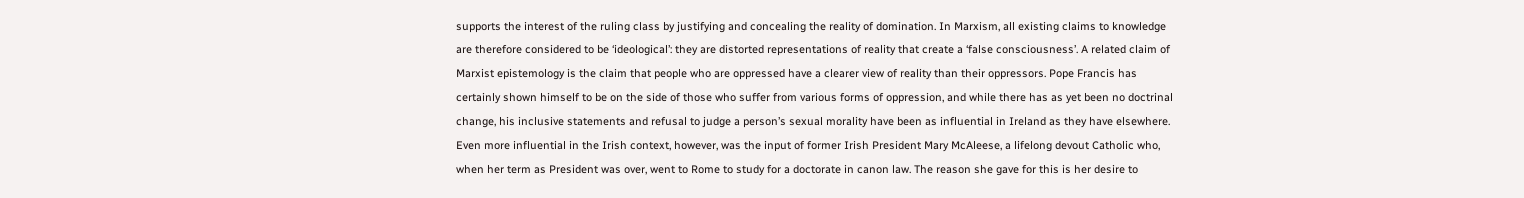supports the interest of the ruling class by justifying and concealing the reality of domination. In Marxism, all existing claims to knowledge are therefore considered to be ‘ideological’: they are distorted representations of reality that create a ‘false consciousness’. A related claim of Marxist epistemology is the claim that people who are oppressed have a clearer view of reality than their oppressors. Pope Francis has certainly shown himself to be on the side of those who suffer from various forms of oppression, and while there has as yet been no doctrinal change, his inclusive statements and refusal to judge a person’s sexual morality have been as influential in Ireland as they have elsewhere. Even more influential in the Irish context, however, was the input of former Irish President Mary McAleese, a lifelong devout Catholic who, when her term as President was over, went to Rome to study for a doctorate in canon law. The reason she gave for this is her desire to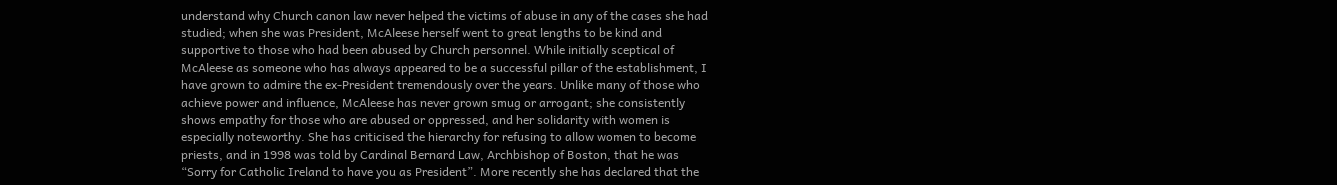understand why Church canon law never helped the victims of abuse in any of the cases she had studied; when she was President, McAleese herself went to great lengths to be kind and supportive to those who had been abused by Church personnel. While initially sceptical of McAleese as someone who has always appeared to be a successful pillar of the establishment, I have grown to admire the ex-President tremendously over the years. Unlike many of those who achieve power and influence, McAleese has never grown smug or arrogant; she consistently shows empathy for those who are abused or oppressed, and her solidarity with women is especially noteworthy. She has criticised the hierarchy for refusing to allow women to become priests, and in 1998 was told by Cardinal Bernard Law, Archbishop of Boston, that he was “Sorry for Catholic Ireland to have you as President”. More recently she has declared that the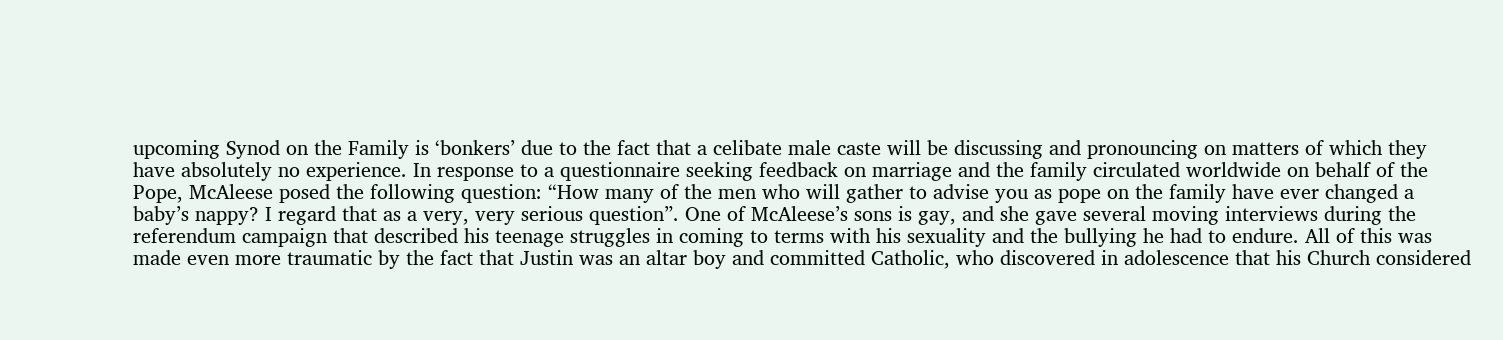upcoming Synod on the Family is ‘bonkers’ due to the fact that a celibate male caste will be discussing and pronouncing on matters of which they have absolutely no experience. In response to a questionnaire seeking feedback on marriage and the family circulated worldwide on behalf of the Pope, McAleese posed the following question: “How many of the men who will gather to advise you as pope on the family have ever changed a baby’s nappy? I regard that as a very, very serious question”. One of McAleese’s sons is gay, and she gave several moving interviews during the referendum campaign that described his teenage struggles in coming to terms with his sexuality and the bullying he had to endure. All of this was made even more traumatic by the fact that Justin was an altar boy and committed Catholic, who discovered in adolescence that his Church considered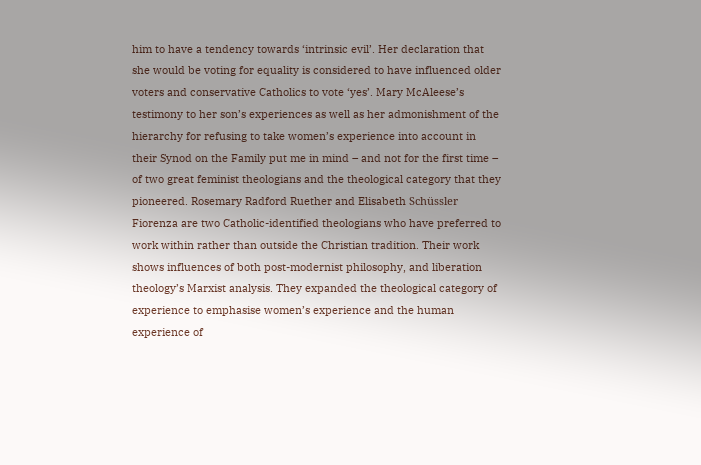him to have a tendency towards ‘intrinsic evil’. Her declaration that she would be voting for equality is considered to have influenced older voters and conservative Catholics to vote ‘yes’. Mary McAleese’s testimony to her son’s experiences as well as her admonishment of the hierarchy for refusing to take women’s experience into account in their Synod on the Family put me in mind – and not for the first time – of two great feminist theologians and the theological category that they pioneered. Rosemary Radford Ruether and Elisabeth Schüssler Fiorenza are two Catholic-identified theologians who have preferred to work within rather than outside the Christian tradition. Their work shows influences of both post-modernist philosophy, and liberation theology’s Marxist analysis. They expanded the theological category of experience to emphasise women’s experience and the human experience of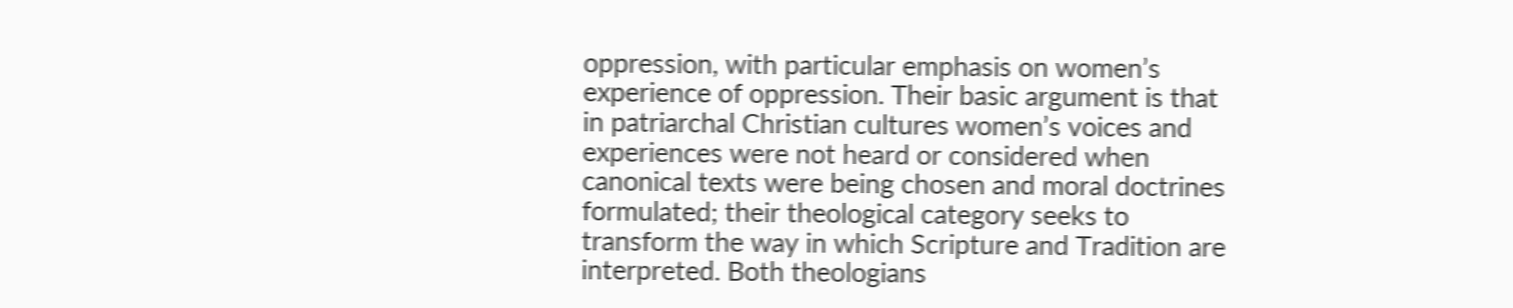oppression, with particular emphasis on women’s experience of oppression. Their basic argument is that in patriarchal Christian cultures women’s voices and experiences were not heard or considered when canonical texts were being chosen and moral doctrines formulated; their theological category seeks to transform the way in which Scripture and Tradition are interpreted. Both theologians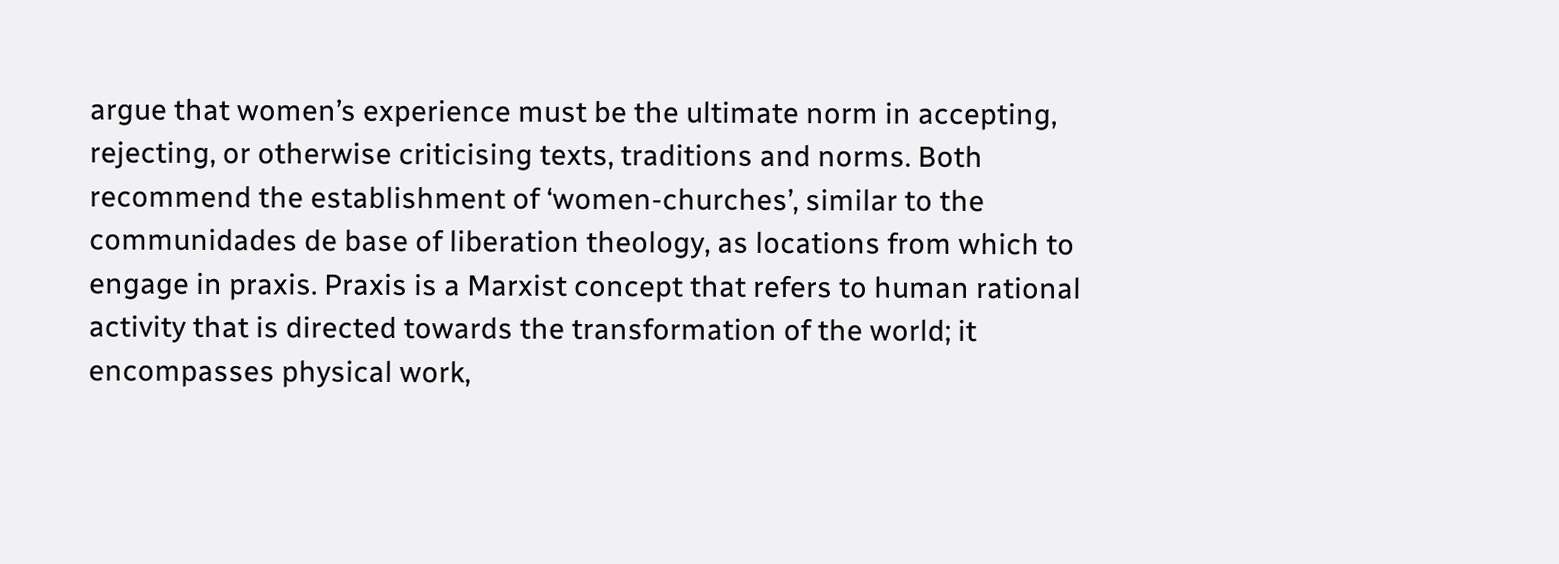argue that women’s experience must be the ultimate norm in accepting, rejecting, or otherwise criticising texts, traditions and norms. Both recommend the establishment of ‘women-churches’, similar to the communidades de base of liberation theology, as locations from which to engage in praxis. Praxis is a Marxist concept that refers to human rational activity that is directed towards the transformation of the world; it encompasses physical work,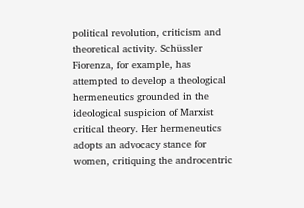political revolution, criticism and theoretical activity. Schüssler Fiorenza, for example, has attempted to develop a theological hermeneutics grounded in the ideological suspicion of Marxist critical theory. Her hermeneutics adopts an advocacy stance for women, critiquing the androcentric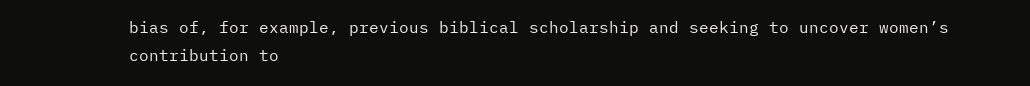bias of, for example, previous biblical scholarship and seeking to uncover women’s contribution to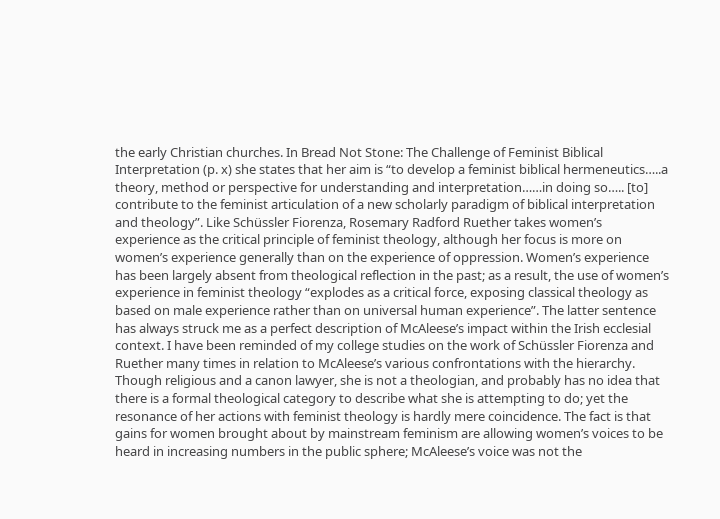the early Christian churches. In Bread Not Stone: The Challenge of Feminist Biblical Interpretation (p. x) she states that her aim is “to develop a feminist biblical hermeneutics…..a theory, method or perspective for understanding and interpretation……in doing so….. [to] contribute to the feminist articulation of a new scholarly paradigm of biblical interpretation and theology”. Like Schüssler Fiorenza, Rosemary Radford Ruether takes women’s experience as the critical principle of feminist theology, although her focus is more on women’s experience generally than on the experience of oppression. Women’s experience has been largely absent from theological reflection in the past; as a result, the use of women’s experience in feminist theology “explodes as a critical force, exposing classical theology as based on male experience rather than on universal human experience”. The latter sentence has always struck me as a perfect description of McAleese’s impact within the Irish ecclesial context. I have been reminded of my college studies on the work of Schüssler Fiorenza and Ruether many times in relation to McAleese’s various confrontations with the hierarchy. Though religious and a canon lawyer, she is not a theologian, and probably has no idea that there is a formal theological category to describe what she is attempting to do; yet the resonance of her actions with feminist theology is hardly mere coincidence. The fact is that gains for women brought about by mainstream feminism are allowing women’s voices to be heard in increasing numbers in the public sphere; McAleese’s voice was not the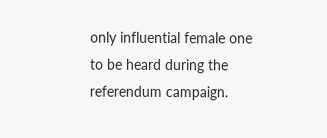only influential female one to be heard during the referendum campaign.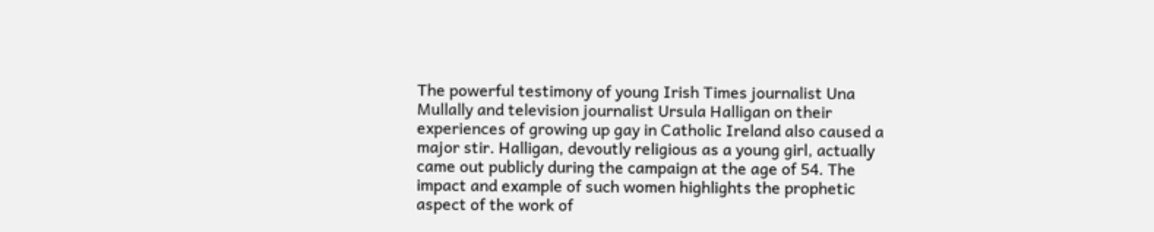The powerful testimony of young Irish Times journalist Una Mullally and television journalist Ursula Halligan on their experiences of growing up gay in Catholic Ireland also caused a major stir. Halligan, devoutly religious as a young girl, actually came out publicly during the campaign at the age of 54. The impact and example of such women highlights the prophetic aspect of the work of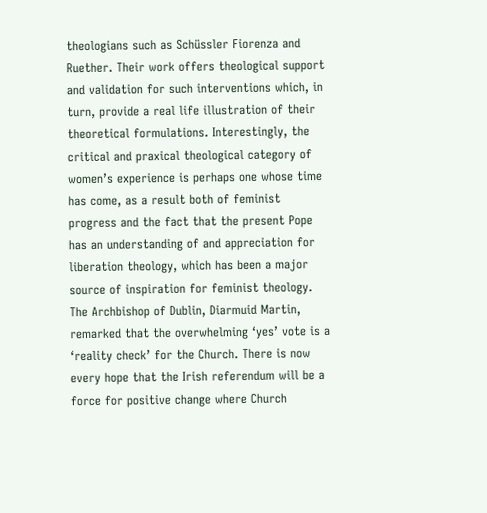theologians such as Schüssler Fiorenza and Ruether. Their work offers theological support and validation for such interventions which, in turn, provide a real life illustration of their theoretical formulations. Interestingly, the critical and praxical theological category of women’s experience is perhaps one whose time has come, as a result both of feminist progress and the fact that the present Pope has an understanding of and appreciation for liberation theology, which has been a major source of inspiration for feminist theology. The Archbishop of Dublin, Diarmuid Martin, remarked that the overwhelming ‘yes’ vote is a ‘reality check’ for the Church. There is now every hope that the Irish referendum will be a force for positive change where Church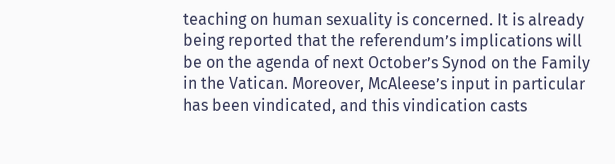teaching on human sexuality is concerned. It is already being reported that the referendum’s implications will be on the agenda of next October’s Synod on the Family in the Vatican. Moreover, McAleese’s input in particular has been vindicated, and this vindication casts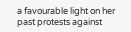a favourable light on her past protests against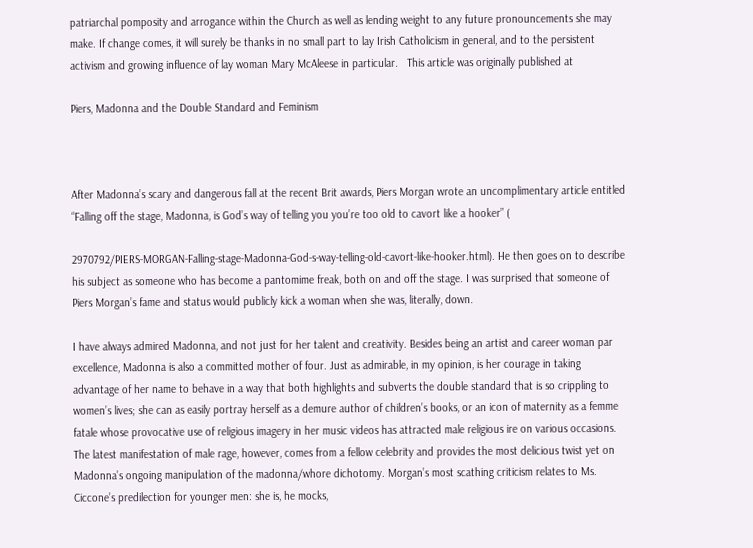patriarchal pomposity and arrogance within the Church as well as lending weight to any future pronouncements she may make. If change comes, it will surely be thanks in no small part to lay Irish Catholicism in general, and to the persistent activism and growing influence of lay woman Mary McAleese in particular.   This article was originally published at

Piers, Madonna and the Double Standard and Feminism



After Madonna’s scary and dangerous fall at the recent Brit awards, Piers Morgan wrote an uncomplimentary article entitled “Falling off the stage, Madonna, is God’s way of telling you you’re too old to cavort like a hooker” (

2970792/PIERS-MORGAN-Falling-stage-Madonna-God-s-way-telling-old-cavort-like-hooker.html). He then goes on to describe his subject as someone who has become a pantomime freak, both on and off the stage. I was surprised that someone of Piers Morgan’s fame and status would publicly kick a woman when she was, literally, down.

I have always admired Madonna, and not just for her talent and creativity. Besides being an artist and career woman par excellence, Madonna is also a committed mother of four. Just as admirable, in my opinion, is her courage in taking advantage of her name to behave in a way that both highlights and subverts the double standard that is so crippling to women’s lives; she can as easily portray herself as a demure author of children’s books, or an icon of maternity as a femme fatale whose provocative use of religious imagery in her music videos has attracted male religious ire on various occasions. The latest manifestation of male rage, however, comes from a fellow celebrity and provides the most delicious twist yet on Madonna’s ongoing manipulation of the madonna/whore dichotomy. Morgan’s most scathing criticism relates to Ms. Ciccone’s predilection for younger men: she is, he mocks,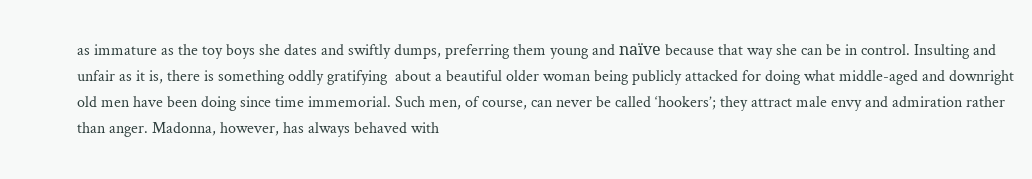as immature as the toy boys she dates and swiftly dumps, preferring them young and naïve because that way she can be in control. Insulting and unfair as it is, there is something oddly gratifying  about a beautiful older woman being publicly attacked for doing what middle-aged and downright old men have been doing since time immemorial. Such men, of course, can never be called ‘hookers’; they attract male envy and admiration rather than anger. Madonna, however, has always behaved with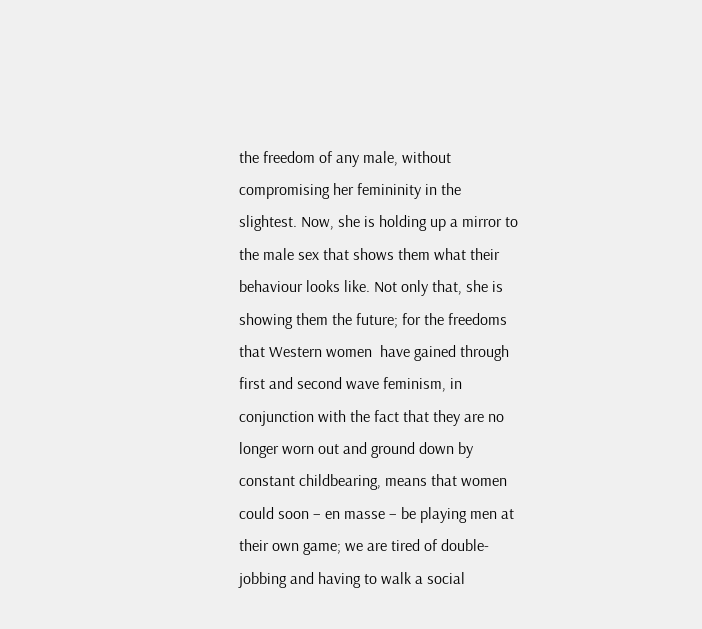the freedom of any male, without compromising her femininity in the slightest. Now, she is holding up a mirror to the male sex that shows them what their behaviour looks like. Not only that, she is showing them the future; for the freedoms that Western women  have gained through first and second wave feminism, in conjunction with the fact that they are no longer worn out and ground down by constant childbearing, means that women could soon – en masse – be playing men at their own game; we are tired of double-jobbing and having to walk a social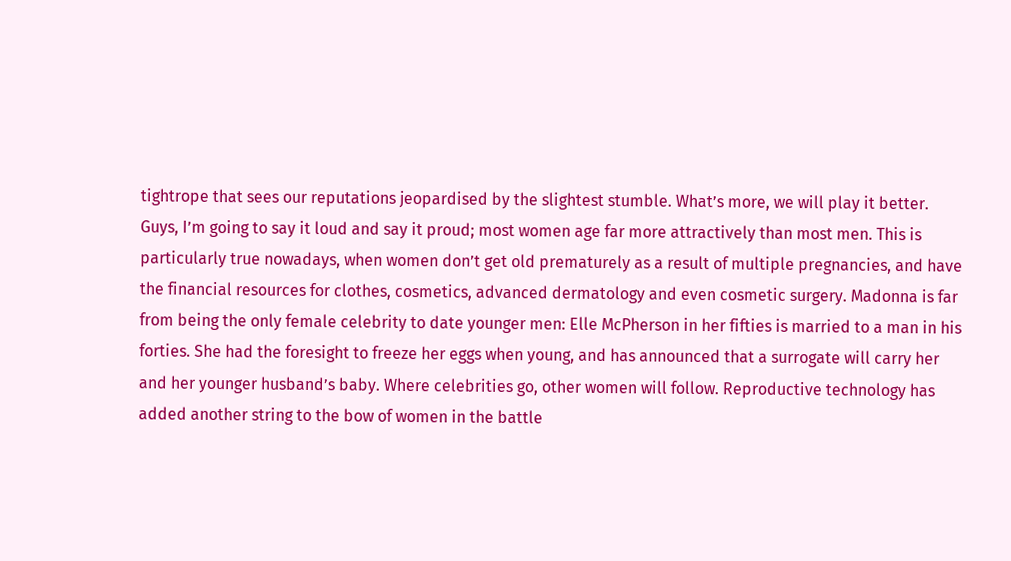tightrope that sees our reputations jeopardised by the slightest stumble. What’s more, we will play it better. Guys, I’m going to say it loud and say it proud; most women age far more attractively than most men. This is particularly true nowadays, when women don’t get old prematurely as a result of multiple pregnancies, and have the financial resources for clothes, cosmetics, advanced dermatology and even cosmetic surgery. Madonna is far from being the only female celebrity to date younger men: Elle McPherson in her fifties is married to a man in his forties. She had the foresight to freeze her eggs when young, and has announced that a surrogate will carry her and her younger husband’s baby. Where celebrities go, other women will follow. Reproductive technology has added another string to the bow of women in the battle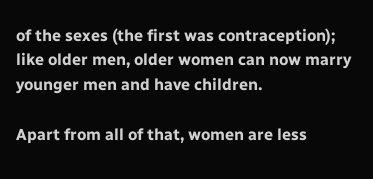of the sexes (the first was contraception); like older men, older women can now marry younger men and have children.

Apart from all of that, women are less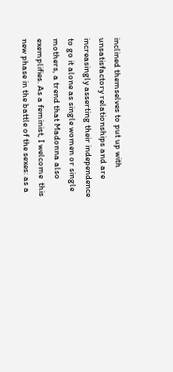inclined themselves to put up with unsatisfactory relationships and are increasingly asserting their independence to go it alone as single women or single mothers, a trend that Madonna also exemplifies. As a feminist, I welcome  this new phase in the battle of the sexes: as a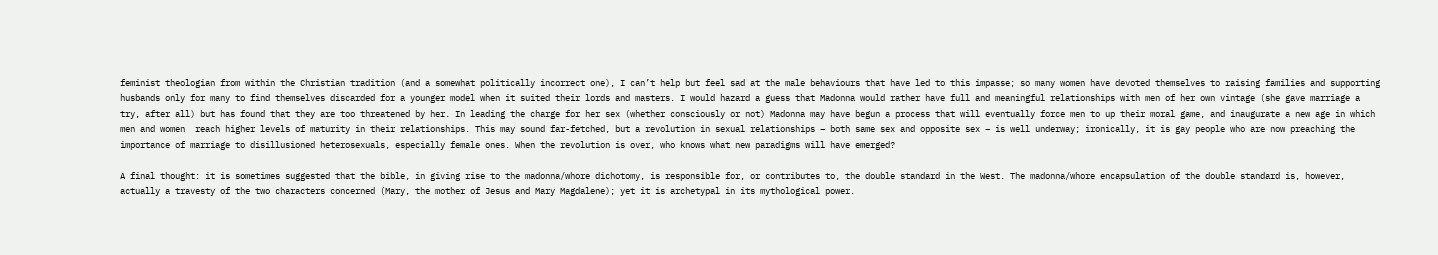feminist theologian from within the Christian tradition (and a somewhat politically incorrect one), I can’t help but feel sad at the male behaviours that have led to this impasse; so many women have devoted themselves to raising families and supporting husbands only for many to find themselves discarded for a younger model when it suited their lords and masters. I would hazard a guess that Madonna would rather have full and meaningful relationships with men of her own vintage (she gave marriage a try, after all) but has found that they are too threatened by her. In leading the charge for her sex (whether consciously or not) Madonna may have begun a process that will eventually force men to up their moral game, and inaugurate a new age in which men and women  reach higher levels of maturity in their relationships. This may sound far-fetched, but a revolution in sexual relationships – both same sex and opposite sex – is well underway; ironically, it is gay people who are now preaching the importance of marriage to disillusioned heterosexuals, especially female ones. When the revolution is over, who knows what new paradigms will have emerged?

A final thought: it is sometimes suggested that the bible, in giving rise to the madonna/whore dichotomy, is responsible for, or contributes to, the double standard in the West. The madonna/whore encapsulation of the double standard is, however,  actually a travesty of the two characters concerned (Mary, the mother of Jesus and Mary Magdalene); yet it is archetypal in its mythological power.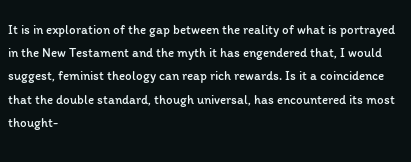It is in exploration of the gap between the reality of what is portrayed in the New Testament and the myth it has engendered that, I would suggest, feminist theology can reap rich rewards. Is it a coincidence that the double standard, though universal, has encountered its most thought-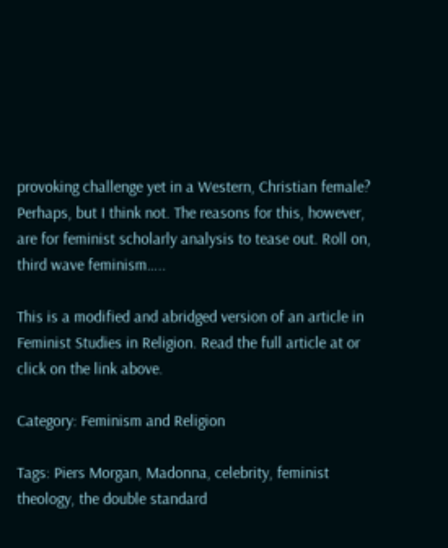provoking challenge yet in a Western, Christian female? Perhaps, but I think not. The reasons for this, however, are for feminist scholarly analysis to tease out. Roll on, third wave feminism…..

This is a modified and abridged version of an article in Feminist Studies in Religion. Read the full article at or click on the link above.

Category: Feminism and Religion

Tags: Piers Morgan, Madonna, celebrity, feminist theology, the double standard